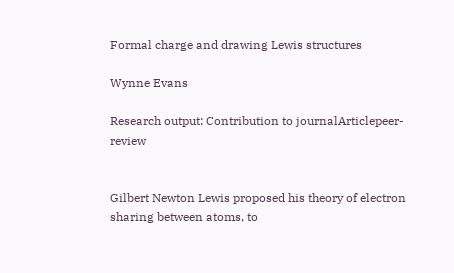Formal charge and drawing Lewis structures

Wynne Evans

Research output: Contribution to journalArticlepeer-review


Gilbert Newton Lewis proposed his theory of electron sharing between atoms, to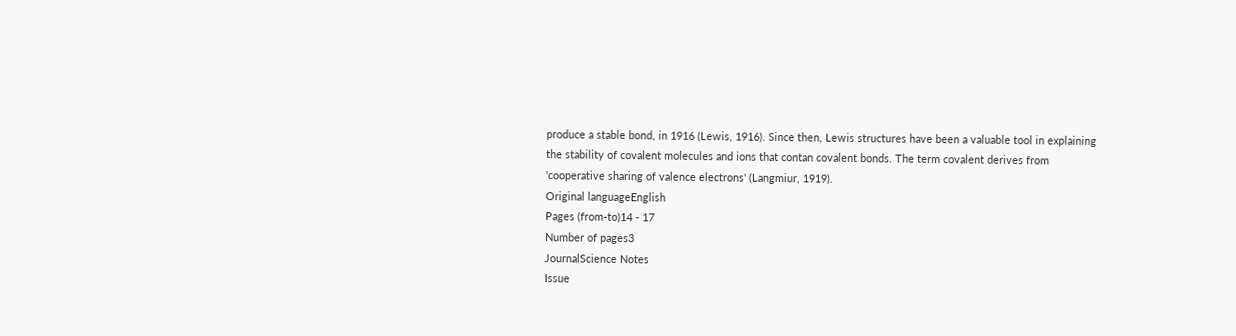produce a stable bond, in 1916 (Lewis, 1916). Since then, Lewis structures have been a valuable tool in explaining the stability of covalent molecules and ions that contan covalent bonds. The term covalent derives from 'cooperative sharing of valence electrons' (Langmiur, 1919).
Original languageEnglish
Pages (from-to)14 - 17
Number of pages3
JournalScience Notes
Issue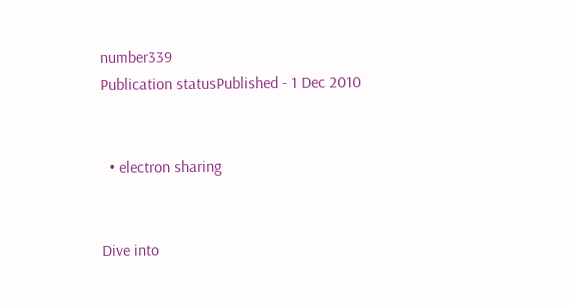number339
Publication statusPublished - 1 Dec 2010


  • electron sharing


Dive into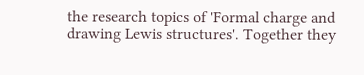the research topics of 'Formal charge and drawing Lewis structures'. Together they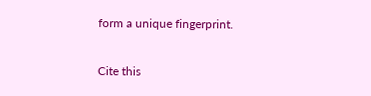form a unique fingerprint.

Cite this